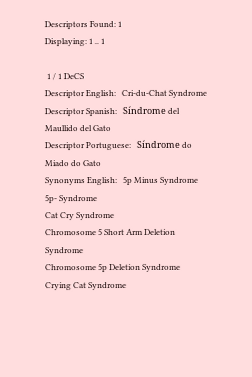Descriptors Found: 1
Displaying: 1 .. 1

 1 / 1 DeCS
Descriptor English:   Cri-du-Chat Syndrome
Descriptor Spanish:   Síndrome del Maullido del Gato
Descriptor Portuguese:   Síndrome do Miado do Gato
Synonyms English:   5p Minus Syndrome
5p- Syndrome
Cat Cry Syndrome
Chromosome 5 Short Arm Deletion Syndrome
Chromosome 5p Deletion Syndrome
Crying Cat Syndrome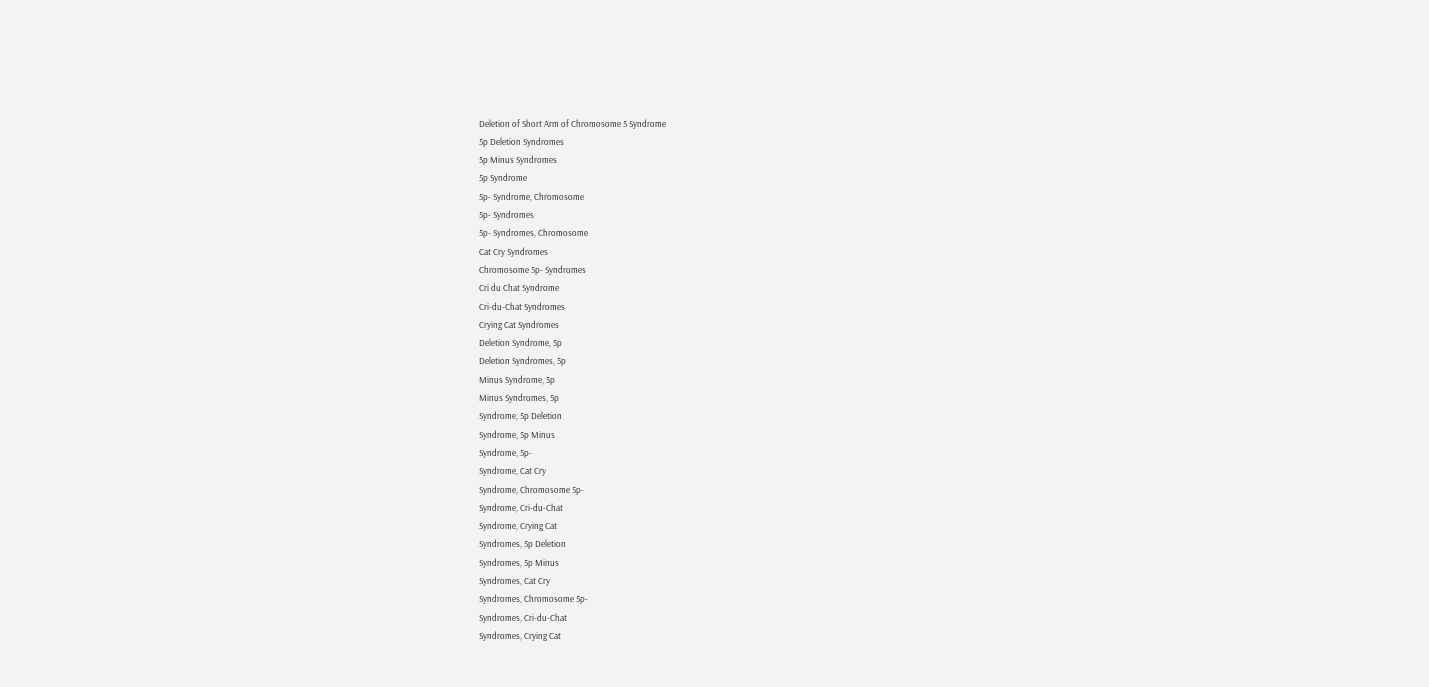Deletion of Short Arm of Chromosome 5 Syndrome
5p Deletion Syndromes
5p Minus Syndromes
5p Syndrome
5p- Syndrome, Chromosome
5p- Syndromes
5p- Syndromes, Chromosome
Cat Cry Syndromes
Chromosome 5p- Syndromes
Cri du Chat Syndrome
Cri-du-Chat Syndromes
Crying Cat Syndromes
Deletion Syndrome, 5p
Deletion Syndromes, 5p
Minus Syndrome, 5p
Minus Syndromes, 5p
Syndrome, 5p Deletion
Syndrome, 5p Minus
Syndrome, 5p-
Syndrome, Cat Cry
Syndrome, Chromosome 5p-
Syndrome, Cri-du-Chat
Syndrome, Crying Cat
Syndromes, 5p Deletion
Syndromes, 5p Minus
Syndromes, Cat Cry
Syndromes, Chromosome 5p-
Syndromes, Cri-du-Chat
Syndromes, Crying Cat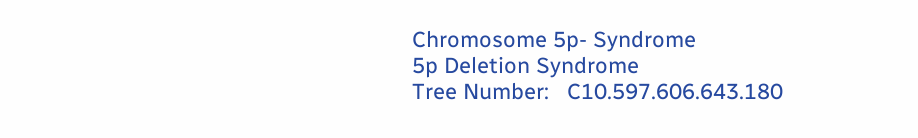Chromosome 5p- Syndrome
5p Deletion Syndrome
Tree Number:   C10.597.606.643.180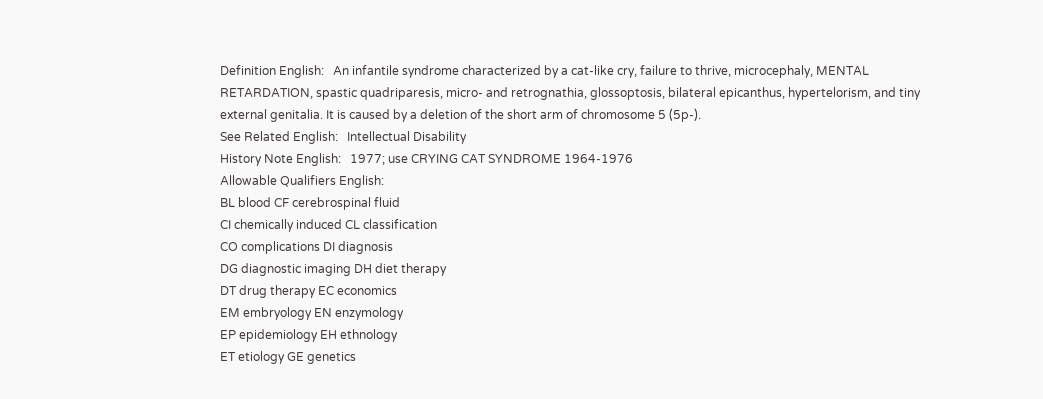Definition English:   An infantile syndrome characterized by a cat-like cry, failure to thrive, microcephaly, MENTAL RETARDATION, spastic quadriparesis, micro- and retrognathia, glossoptosis, bilateral epicanthus, hypertelorism, and tiny external genitalia. It is caused by a deletion of the short arm of chromosome 5 (5p-).
See Related English:   Intellectual Disability
History Note English:   1977; use CRYING CAT SYNDROME 1964-1976
Allowable Qualifiers English:
BL blood CF cerebrospinal fluid
CI chemically induced CL classification
CO complications DI diagnosis
DG diagnostic imaging DH diet therapy
DT drug therapy EC economics
EM embryology EN enzymology
EP epidemiology EH ethnology
ET etiology GE genetics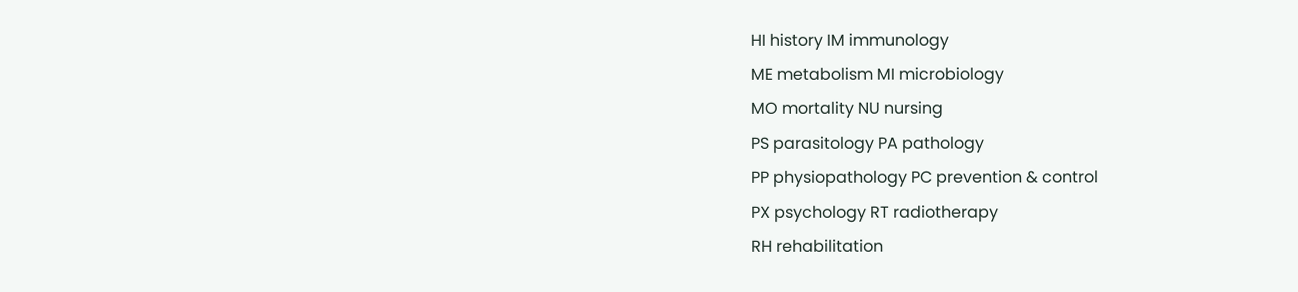HI history IM immunology
ME metabolism MI microbiology
MO mortality NU nursing
PS parasitology PA pathology
PP physiopathology PC prevention & control
PX psychology RT radiotherapy
RH rehabilitation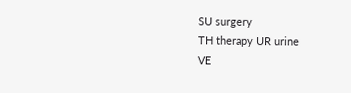SU surgery
TH therapy UR urine
VE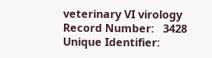veterinary VI virology
Record Number:   3428
Unique Identifier: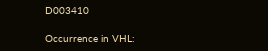D003410

Occurrence in VHL: